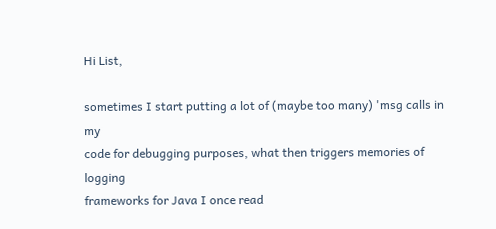Hi List,

sometimes I start putting a lot of (maybe too many) 'msg calls in my
code for debugging purposes, what then triggers memories of logging
frameworks for Java I once read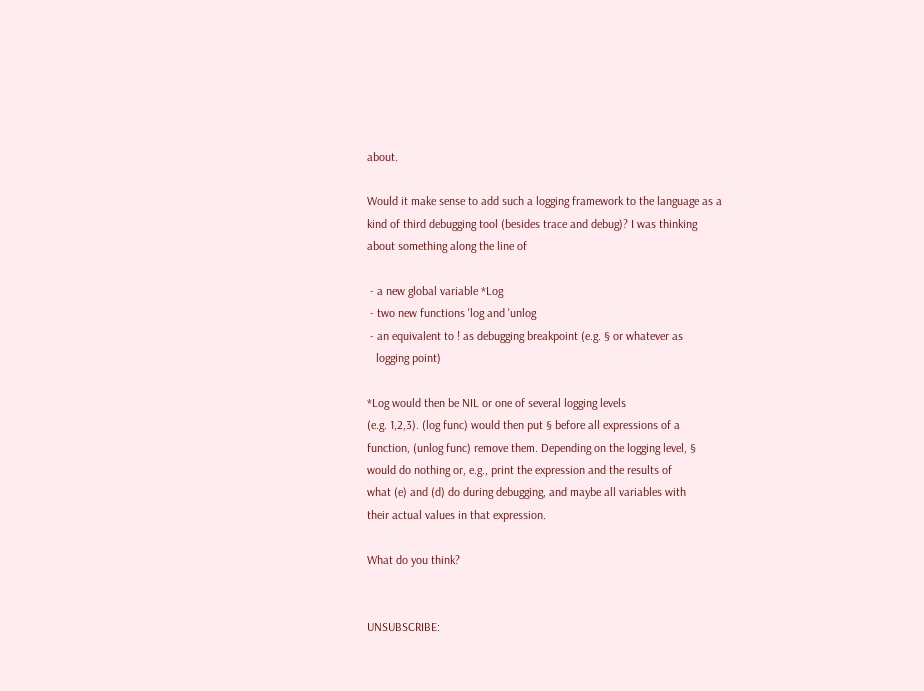about.

Would it make sense to add such a logging framework to the language as a
kind of third debugging tool (besides trace and debug)? I was thinking
about something along the line of

 - a new global variable *Log
 - two new functions 'log and 'unlog
 - an equivalent to ! as debugging breakpoint (e.g. § or whatever as
   logging point)

*Log would then be NIL or one of several logging levels
(e.g. 1,2,3). (log func) would then put § before all expressions of a
function, (unlog func) remove them. Depending on the logging level, §
would do nothing or, e.g., print the expression and the results of
what (e) and (d) do during debugging, and maybe all variables with
their actual values in that expression.

What do you think?


UNSUBSCRIBE: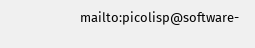mailto:picolisp@software-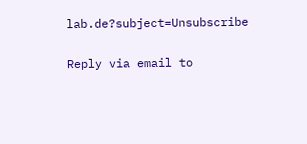lab.de?subject=Unsubscribe

Reply via email to